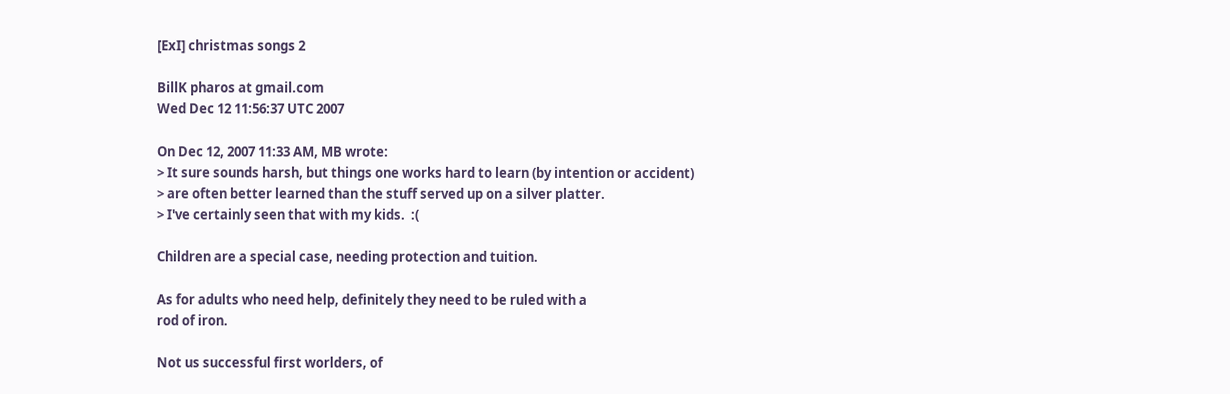[ExI] christmas songs 2

BillK pharos at gmail.com
Wed Dec 12 11:56:37 UTC 2007

On Dec 12, 2007 11:33 AM, MB wrote:
> It sure sounds harsh, but things one works hard to learn (by intention or accident)
> are often better learned than the stuff served up on a silver platter.
> I've certainly seen that with my kids.  :(

Children are a special case, needing protection and tuition.

As for adults who need help, definitely they need to be ruled with a
rod of iron.

Not us successful first worlders, of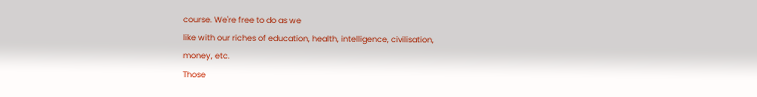course. We're free to do as we
like with our riches of education, health, intelligence, civilisation,
money, etc.
Those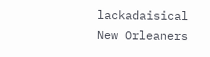lackadaisical New Orleaners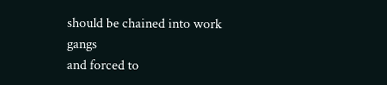should be chained into work gangs
and forced to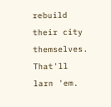rebuild their city themselves.  That'll larn 'em.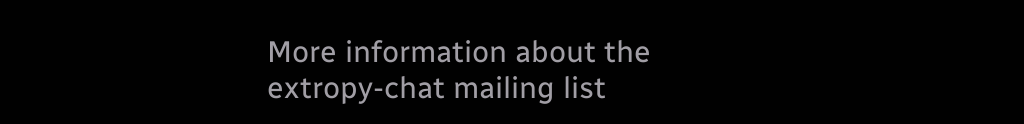More information about the extropy-chat mailing list